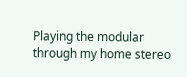Playing the modular through my home stereo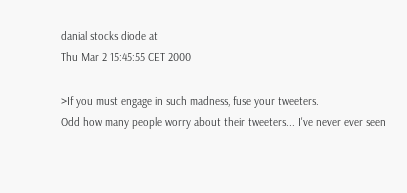danial stocks diode at
Thu Mar 2 15:45:55 CET 2000

>If you must engage in such madness, fuse your tweeters.
Odd how many people worry about their tweeters... I've never ever seen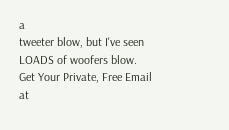a
tweeter blow, but I've seen LOADS of woofers blow.
Get Your Private, Free Email at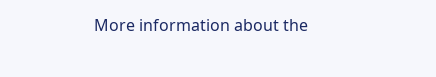More information about the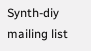Synth-diy mailing list